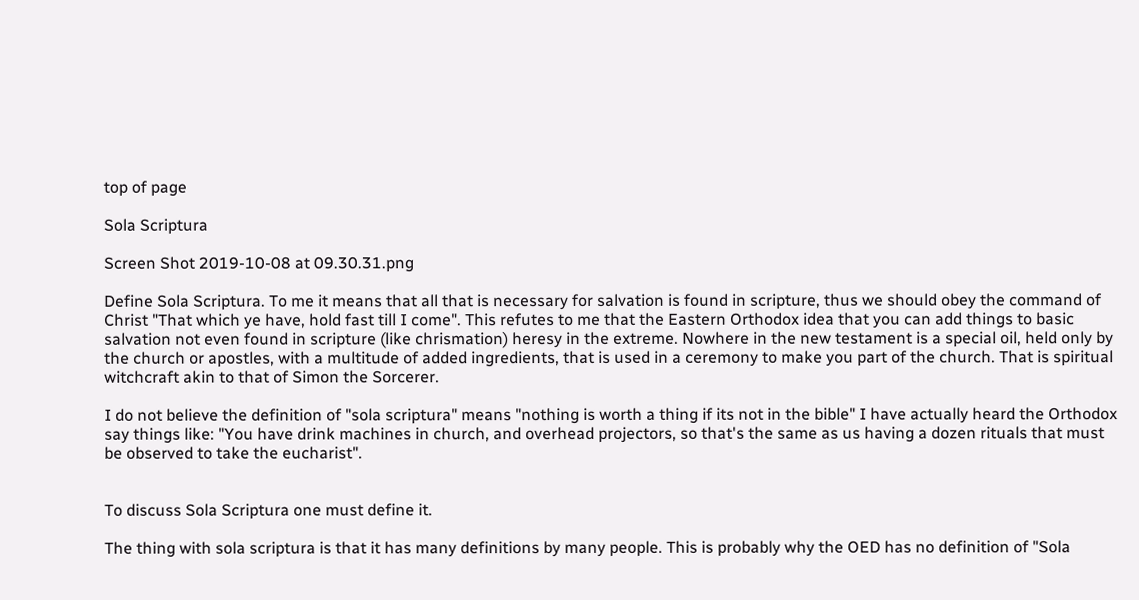top of page

Sola Scriptura

Screen Shot 2019-10-08 at 09.30.31.png

Define Sola Scriptura. To me it means that all that is necessary for salvation is found in scripture, thus we should obey the command of Christ "That which ye have, hold fast till I come". This refutes to me that the Eastern Orthodox idea that you can add things to basic salvation not even found in scripture (like chrismation) heresy in the extreme. Nowhere in the new testament is a special oil, held only by the church or apostles, with a multitude of added ingredients, that is used in a ceremony to make you part of the church. That is spiritual witchcraft akin to that of Simon the Sorcerer.

I do not believe the definition of "sola scriptura" means "nothing is worth a thing if its not in the bible" I have actually heard the Orthodox say things like: "You have drink machines in church, and overhead projectors, so that's the same as us having a dozen rituals that must be observed to take the eucharist".


To discuss Sola Scriptura one must define it.

The thing with sola scriptura is that it has many definitions by many people. This is probably why the OED has no definition of "Sola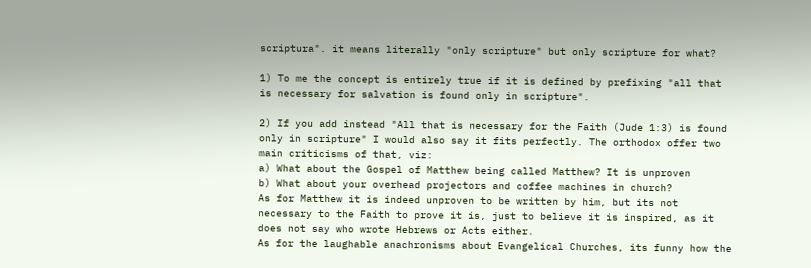scriptura". it means literally "only scripture" but only scripture for what?

1) To me the concept is entirely true if it is defined by prefixing "all that is necessary for salvation is found only in scripture".

2) If you add instead "All that is necessary for the Faith (Jude 1:3) is found only in scripture" I would also say it fits perfectly. The orthodox offer two main criticisms of that, viz:
a) What about the Gospel of Matthew being called Matthew? It is unproven
b) What about your overhead projectors and coffee machines in church?
As for Matthew it is indeed unproven to be written by him, but its not necessary to the Faith to prove it is, just to believe it is inspired, as it does not say who wrote Hebrews or Acts either.
As for the laughable anachronisms about Evangelical Churches, its funny how the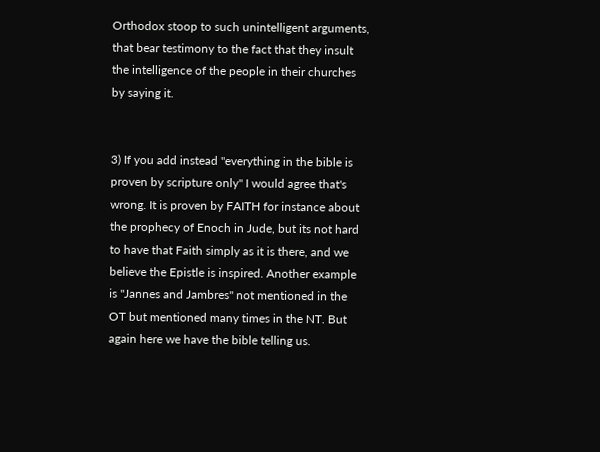Orthodox stoop to such unintelligent arguments, that bear testimony to the fact that they insult the intelligence of the people in their churches by saying it.


3) If you add instead "everything in the bible is proven by scripture only" I would agree that's wrong. It is proven by FAITH for instance about the prophecy of Enoch in Jude, but its not hard to have that Faith simply as it is there, and we believe the Epistle is inspired. Another example is "Jannes and Jambres" not mentioned in the OT but mentioned many times in the NT. But again here we have the bible telling us.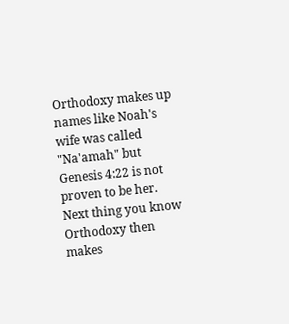Orthodoxy makes up names like Noah's wife was called "Na'amah" but Genesis 4:22 is not proven to be her. Next thing you know Orthodoxy then makes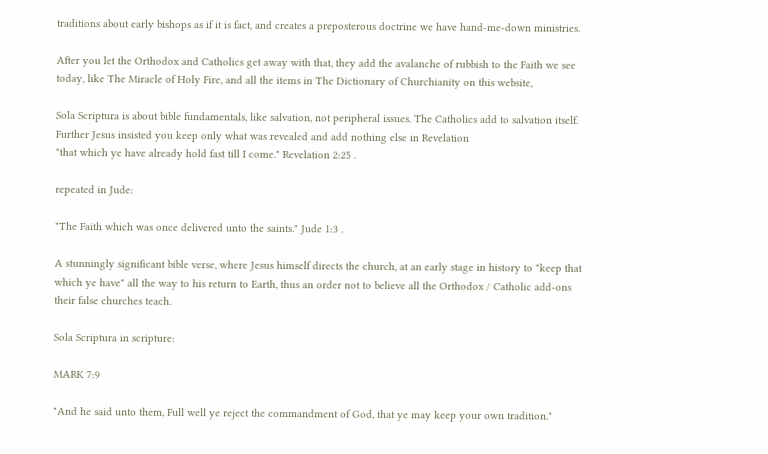traditions about early bishops as if it is fact, and creates a preposterous doctrine we have hand-me-down ministries.

After you let the Orthodox and Catholics get away with that, they add the avalanche of rubbish to the Faith we see today, like The Miracle of Holy Fire, and all the items in The Dictionary of Churchianity on this website,

Sola Scriptura is about bible fundamentals, like salvation, not peripheral issues. The Catholics add to salvation itself. Further Jesus insisted you keep only what was revealed and add nothing else in Revelation
"that which ye have already hold fast till I come." Revelation 2:25 .

repeated in Jude:

"The Faith which was once delivered unto the saints." Jude 1:3 .

A stunningly significant bible verse, where Jesus himself directs the church, at an early stage in history to "keep that which ye have" all the way to his return to Earth, thus an order not to believe all the Orthodox / Catholic add-ons their false churches teach.

Sola Scriptura in scripture:

MARK 7:9

"And he said unto them, Full well ye reject the commandment of God, that ye may keep your own tradition."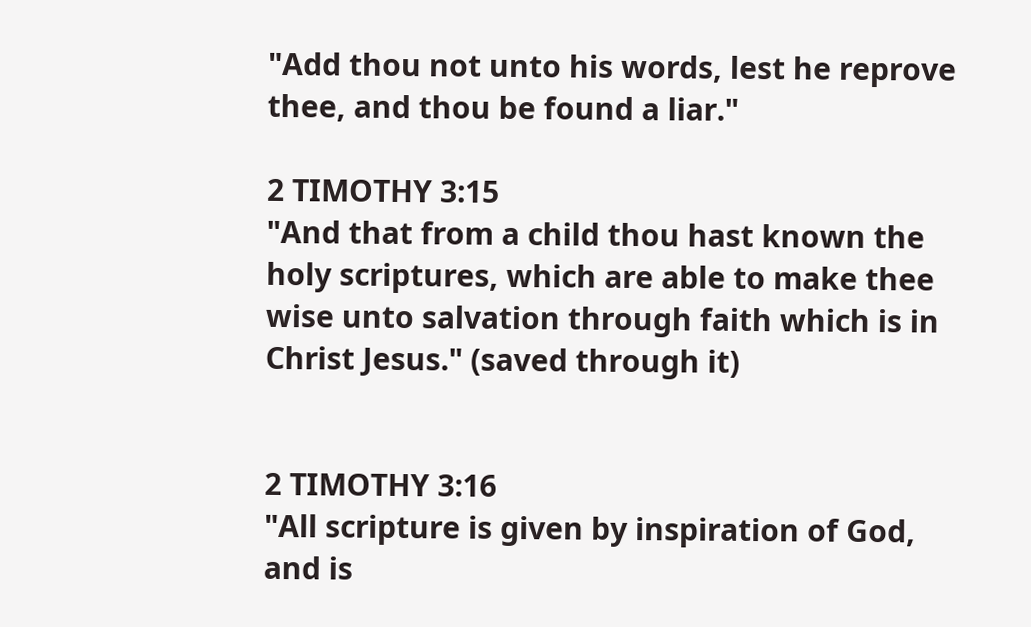"Add thou not unto his words, lest he reprove thee, and thou be found a liar."

2 TIMOTHY 3:15
"And that from a child thou hast known the holy scriptures, which are able to make thee wise unto salvation through faith which is in Christ Jesus." (saved through it)


2 TIMOTHY 3:16
"All scripture is given by inspiration of God, and is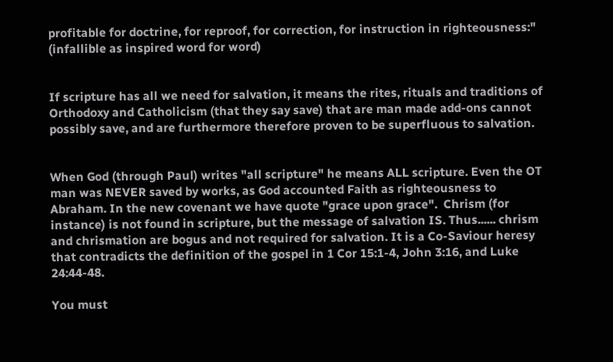profitable for doctrine, for reproof, for correction, for instruction in righteousness:" (infallible as inspired word for word)


If scripture has all we need for salvation, it means the rites, rituals and traditions of Orthodoxy and Catholicism (that they say save) that are man made add-ons cannot possibly save, and are furthermore therefore proven to be superfluous to salvation.


When God (through Paul) writes "all scripture" he means ALL scripture. Even the OT man was NEVER saved by works, as God accounted Faith as righteousness to Abraham. In the new covenant we have quote "grace upon grace".  Chrism (for instance) is not found in scripture, but the message of salvation IS. Thus...... chrism and chrismation are bogus and not required for salvation. It is a Co-Saviour heresy that contradicts the definition of the gospel in 1 Cor 15:1-4, John 3:16, and Luke 24:44-48.

You must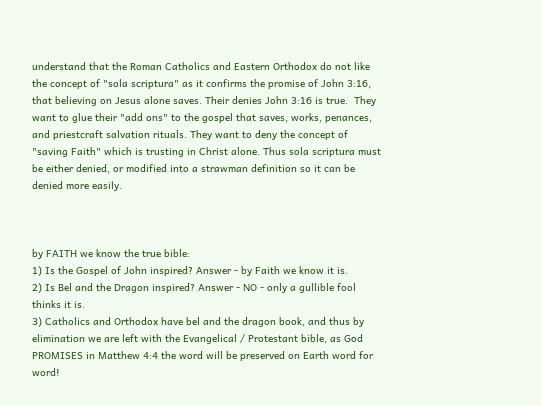understand that the Roman Catholics and Eastern Orthodox do not like the concept of "sola scriptura" as it confirms the promise of John 3:16, that believing on Jesus alone saves. Their denies John 3:16 is true.  They want to glue their "add ons" to the gospel that saves, works, penances, and priestcraft salvation rituals. They want to deny the concept of "saving Faith" which is trusting in Christ alone. Thus sola scriptura must be either denied, or modified into a strawman definition so it can be denied more easily.



by FAITH we know the true bible:
1) Is the Gospel of John inspired? Answer - by Faith we know it is.
2) Is Bel and the Dragon inspired? Answer - NO - only a gullible fool thinks it is.
3) Catholics and Orthodox have bel and the dragon book, and thus by elimination we are left with the Evangelical / Protestant bible, as God PROMISES in Matthew 4:4 the word will be preserved on Earth word for word!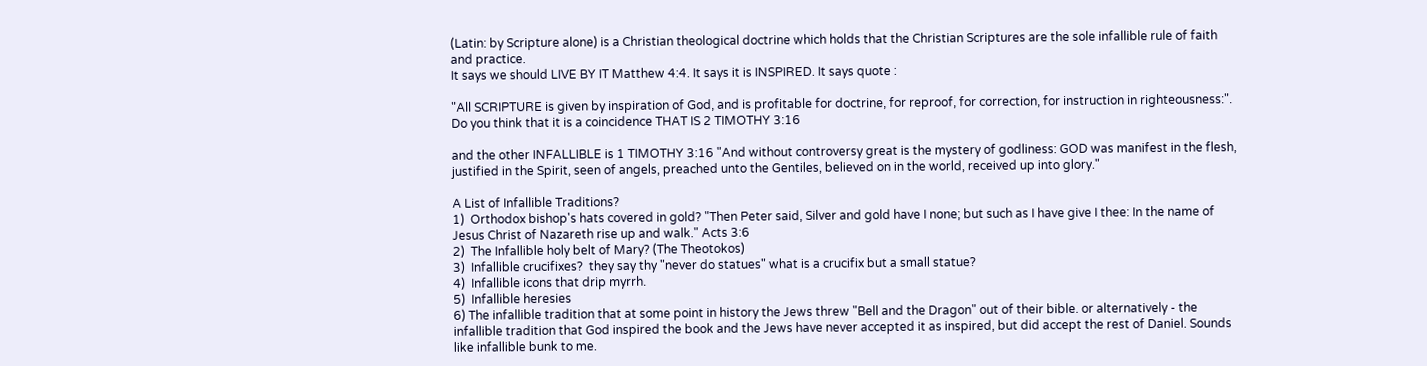(Latin: by Scripture alone) is a Christian theological doctrine which holds that the Christian Scriptures are the sole infallible rule of faith and practice.
It says we should LIVE BY IT Matthew 4:4. It says it is INSPIRED. It says quote :

"All SCRIPTURE is given by inspiration of God, and is profitable for doctrine, for reproof, for correction, for instruction in righteousness:". Do you think that it is a coincidence THAT IS 2 TIMOTHY 3:16

and the other INFALLIBLE is 1 TIMOTHY 3:16 "And without controversy great is the mystery of godliness: GOD was manifest in the flesh, justified in the Spirit, seen of angels, preached unto the Gentiles, believed on in the world, received up into glory."

A List of Infallible Traditions?
1)  Orthodox bishop's hats covered in gold? "Then Peter said, Silver and gold have I none; but such as I have give I thee: In the name of Jesus Christ of Nazareth rise up and walk." Acts 3:6
2)  The Infallible holy belt of Mary? (The Theotokos)
3)  Infallible crucifixes?  they say thy "never do statues" what is a crucifix but a small statue?
4)  Infallible icons that drip myrrh.
5)  Infallible heresies
6) The infallible tradition that at some point in history the Jews threw "Bell and the Dragon" out of their bible. or alternatively - the infallible tradition that God inspired the book and the Jews have never accepted it as inspired, but did accept the rest of Daniel. Sounds like infallible bunk to me.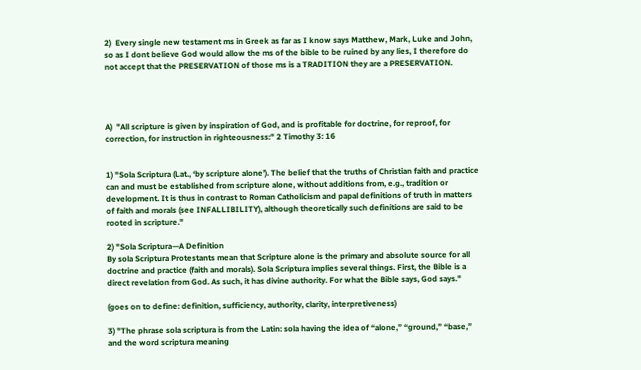2)  Every single new testament ms in Greek as far as I know says Matthew, Mark, Luke and John, so as I dont believe God would allow the ms of the bible to be ruined by any lies, I therefore do not accept that the PRESERVATION of those ms is a TRADITION they are a PRESERVATION.




A)  "All scripture is given by inspiration of God, and is profitable for doctrine, for reproof, for correction, for instruction in righteousness:" 2 Timothy 3: 16


1) "Sola Scriptura (Lat., ‘by scripture alone’). The belief that the truths of Christian faith and practice can and must be established from scripture alone, without additions from, e.g., tradition or development. It is thus in contrast to Roman Catholicism and papal definitions of truth in matters of faith and morals (see INFALLIBILITY), although theoretically such definitions are said to be rooted in scripture."

2) "Sola Scriptura—A Definition
By sola Scriptura Protestants mean that Scripture alone is the primary and absolute source for all doctrine and practice (faith and morals). Sola Scriptura implies several things. First, the Bible is a direct revelation from God. As such, it has divine authority. For what the Bible says, God says."

(goes on to define: definition, sufficiency, authority, clarity, interpretiveness)

3) "The phrase sola scriptura is from the Latin: sola having the idea of “alone,” “ground,” “base,” and the word scriptura meaning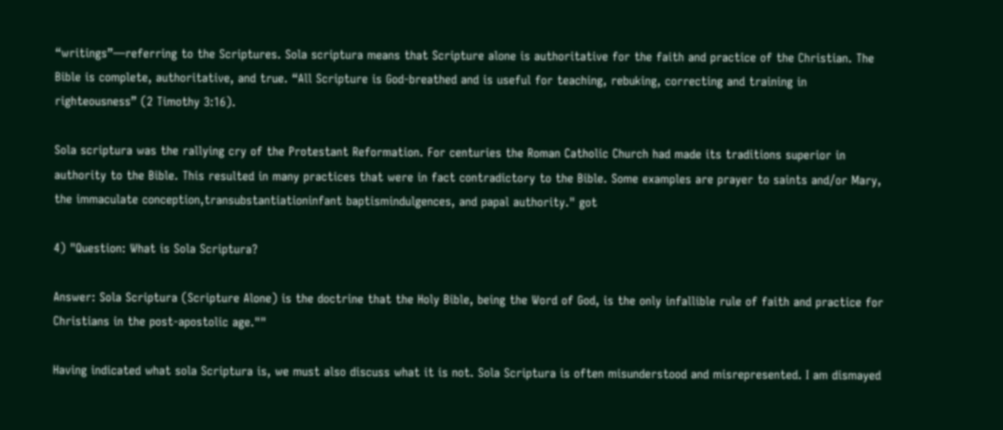“writings”—referring to the Scriptures. Sola scriptura means that Scripture alone is authoritative for the faith and practice of the Christian. The Bible is complete, authoritative, and true. “All Scripture is God-breathed and is useful for teaching, rebuking, correcting and training in righteousness” (2 Timothy 3:16).

Sola scriptura was the rallying cry of the Protestant Reformation. For centuries the Roman Catholic Church had made its traditions superior in authority to the Bible. This resulted in many practices that were in fact contradictory to the Bible. Some examples are prayer to saints and/or Mary, the immaculate conception,transubstantiationinfant baptismindulgences, and papal authority." got

4) "Question: What is Sola Scriptura?

Answer: Sola Scriptura (Scripture Alone) is the doctrine that the Holy Bible, being the Word of God, is the only infallible rule of faith and practice for Christians in the post-apostolic age.""

Having indicated what sola Scriptura is, we must also discuss what it is not. Sola Scriptura is often misunderstood and misrepresented. I am dismayed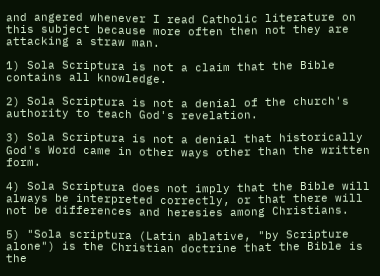and angered whenever I read Catholic literature on this subject because more often then not they are attacking a straw man.

1) Sola Scriptura is not a claim that the Bible contains all knowledge.

2) Sola Scriptura is not a denial of the church's authority to teach God's revelation.

3) Sola Scriptura is not a denial that historically God's Word came in other ways other than the written form.

4) Sola Scriptura does not imply that the Bible will always be interpreted correctly, or that there will not be differences and heresies among Christians.

5) "Sola scriptura (Latin ablative, "by Scripture alone") is the Christian doctrine that the Bible is the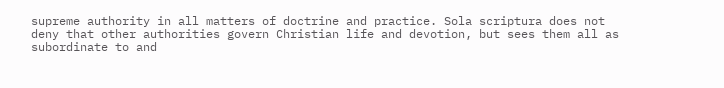supreme authority in all matters of doctrine and practice. Sola scriptura does not deny that other authorities govern Christian life and devotion, but sees them all as subordinate to and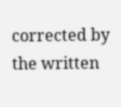corrected by the written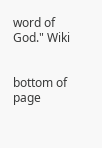word of God." Wiki


bottom of page